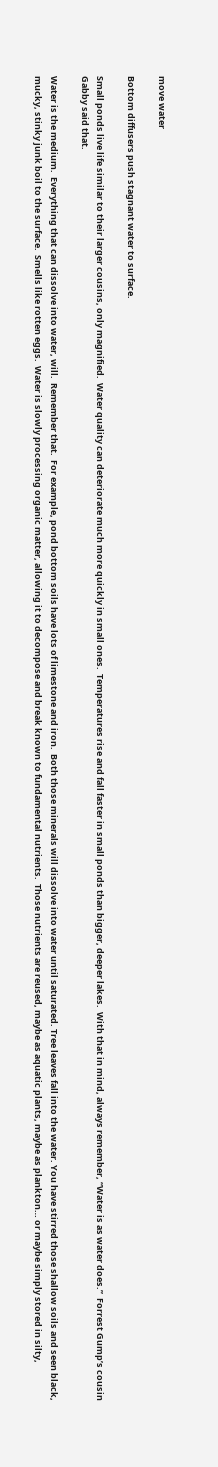move water

Bottom diffusers push stagnant water to surface.

Small ponds live life similar to their larger cousins, only magnified.  Water quality can deteriorate much more quickly in small ones.  Temperatures rise and fall faster in small ponds than bigger, deeper lakes.  With that in mind, always remember, “Water is as water does.”  Forrest Gump’s cousin Gabby said that.

Water is the medium.  Everything that can dissolve into water, will.  Remember that.  For example, pond bottom soils have lots of limestone and iron.  Both those minerals will dissolve into water until saturated. Tree leaves fall into the water. You have stirred those shallow soils and seen black, mucky, stinky junk boil to the surface.  Smells like rotten eggs.  Water is slowly processing organic matter, allowing it to decompose and break known to fundamental nutrients.  Those nutrients are reused, maybe as aquatic plants, maybe as plankton… or maybe simply stored in silty,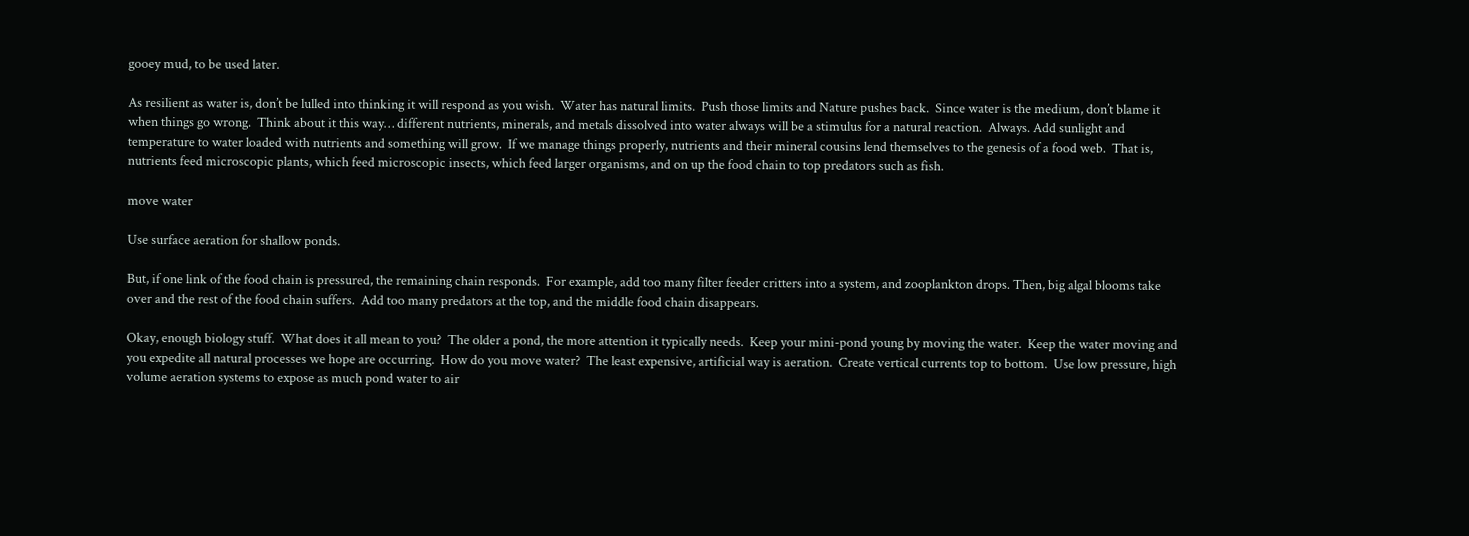gooey mud, to be used later.

As resilient as water is, don’t be lulled into thinking it will respond as you wish.  Water has natural limits.  Push those limits and Nature pushes back.  Since water is the medium, don’t blame it when things go wrong.  Think about it this way… different nutrients, minerals, and metals dissolved into water always will be a stimulus for a natural reaction.  Always. Add sunlight and temperature to water loaded with nutrients and something will grow.  If we manage things properly, nutrients and their mineral cousins lend themselves to the genesis of a food web.  That is, nutrients feed microscopic plants, which feed microscopic insects, which feed larger organisms, and on up the food chain to top predators such as fish.

move water

Use surface aeration for shallow ponds.

But, if one link of the food chain is pressured, the remaining chain responds.  For example, add too many filter feeder critters into a system, and zooplankton drops. Then, big algal blooms take over and the rest of the food chain suffers.  Add too many predators at the top, and the middle food chain disappears.

Okay, enough biology stuff.  What does it all mean to you?  The older a pond, the more attention it typically needs.  Keep your mini-pond young by moving the water.  Keep the water moving and you expedite all natural processes we hope are occurring.  How do you move water?  The least expensive, artificial way is aeration.  Create vertical currents top to bottom.  Use low pressure, high volume aeration systems to expose as much pond water to air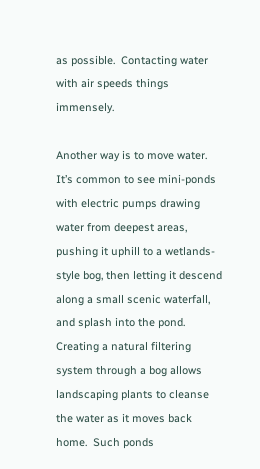as possible.  Contacting water with air speeds things immensely.

Another way is to move water.  It’s common to see mini-ponds with electric pumps drawing water from deepest areas, pushing it uphill to a wetlands-style bog, then letting it descend along a small scenic waterfall, and splash into the pond.  Creating a natural filtering system through a bog allows landscaping plants to cleanse the water as it moves back home.  Such ponds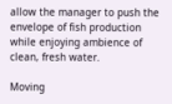allow the manager to push the envelope of fish production while enjoying ambience of clean, fresh water.

Moving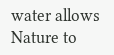water allows Nature to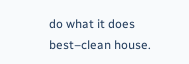do what it does best–clean house.